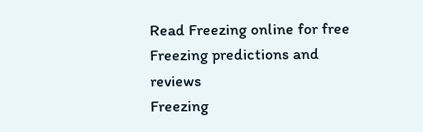Read Freezing online for free
Freezing predictions and reviews
Freezing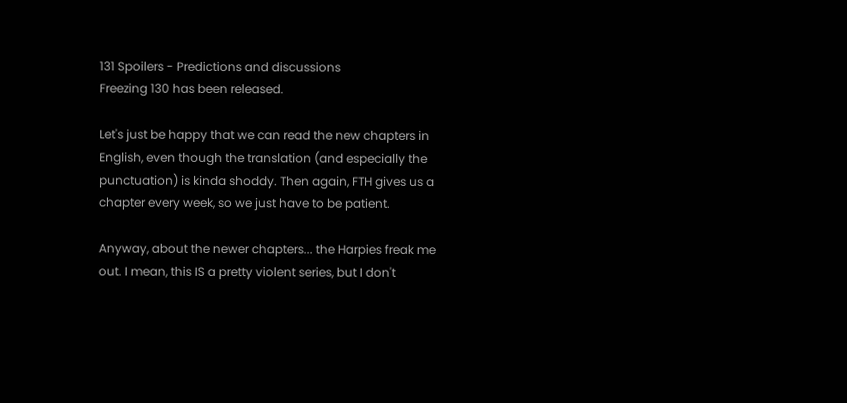131 Spoilers - Predictions and discussions
Freezing 130 has been released.

Let's just be happy that we can read the new chapters in English, even though the translation (and especially the punctuation) is kinda shoddy. Then again, FTH gives us a chapter every week, so we just have to be patient.

Anyway, about the newer chapters... the Harpies freak me out. I mean, this IS a pretty violent series, but I don't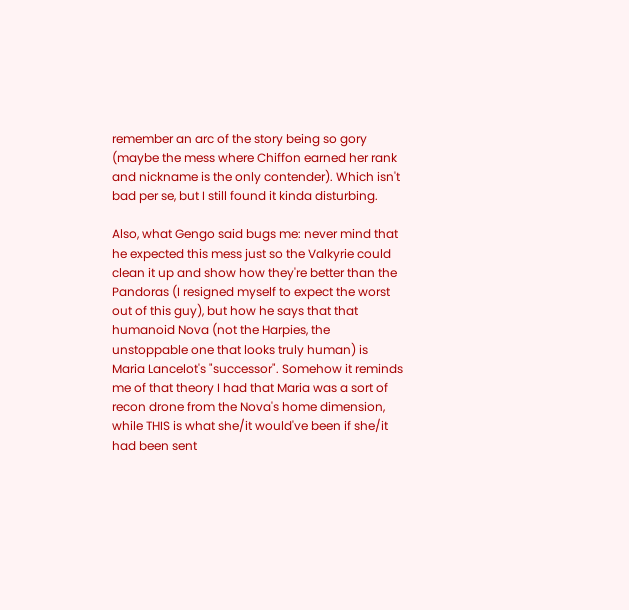remember an arc of the story being so gory (maybe the mess where Chiffon earned her rank and nickname is the only contender). Which isn't bad per se, but I still found it kinda disturbing.

Also, what Gengo said bugs me: never mind that he expected this mess just so the Valkyrie could clean it up and show how they're better than the Pandoras (I resigned myself to expect the worst out of this guy), but how he says that that humanoid Nova (not the Harpies, the unstoppable one that looks truly human) is Maria Lancelot's "successor". Somehow it reminds me of that theory I had that Maria was a sort of recon drone from the Nova's home dimension, while THIS is what she/it would've been if she/it had been sent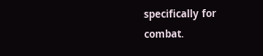specifically for combat.